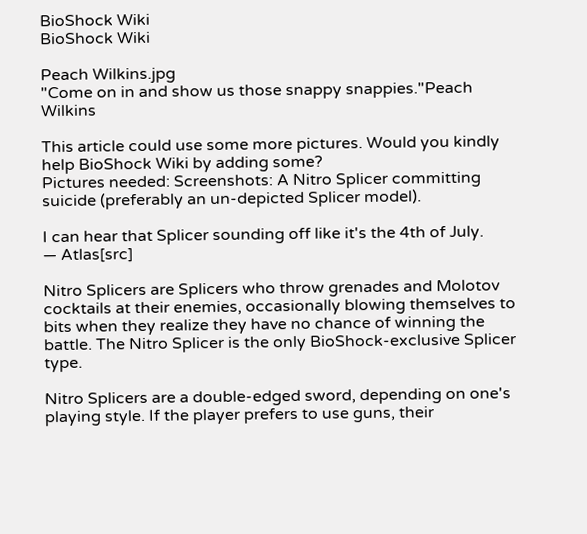BioShock Wiki
BioShock Wiki

Peach Wilkins.jpg
"Come on in and show us those snappy snappies."Peach Wilkins

This article could use some more pictures. Would you kindly help BioShock Wiki by adding some?
Pictures needed: Screenshots: A Nitro Splicer committing suicide (preferably an un-depicted Splicer model).

I can hear that Splicer sounding off like it's the 4th of July.
― Atlas[src]

Nitro Splicers are Splicers who throw grenades and Molotov cocktails at their enemies, occasionally blowing themselves to bits when they realize they have no chance of winning the battle. The Nitro Splicer is the only BioShock-exclusive Splicer type.

Nitro Splicers are a double-edged sword, depending on one's playing style. If the player prefers to use guns, their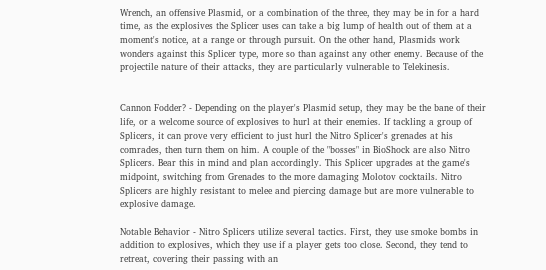Wrench, an offensive Plasmid, or a combination of the three, they may be in for a hard time, as the explosives the Splicer uses can take a big lump of health out of them at a moment's notice, at a range or through pursuit. On the other hand, Plasmids work wonders against this Splicer type, more so than against any other enemy. Because of the projectile nature of their attacks, they are particularly vulnerable to Telekinesis.


Cannon Fodder? - Depending on the player's Plasmid setup, they may be the bane of their life, or a welcome source of explosives to hurl at their enemies. If tackling a group of Splicers, it can prove very efficient to just hurl the Nitro Splicer's grenades at his comrades, then turn them on him. A couple of the "bosses" in BioShock are also Nitro Splicers. Bear this in mind and plan accordingly. This Splicer upgrades at the game's midpoint, switching from Grenades to the more damaging Molotov cocktails. Nitro Splicers are highly resistant to melee and piercing damage but are more vulnerable to explosive damage.

Notable Behavior - Nitro Splicers utilize several tactics. First, they use smoke bombs in addition to explosives, which they use if a player gets too close. Second, they tend to retreat, covering their passing with an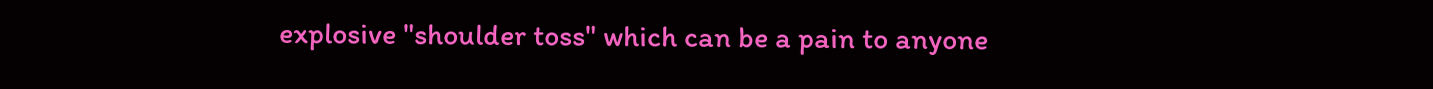explosive "shoulder toss" which can be a pain to anyone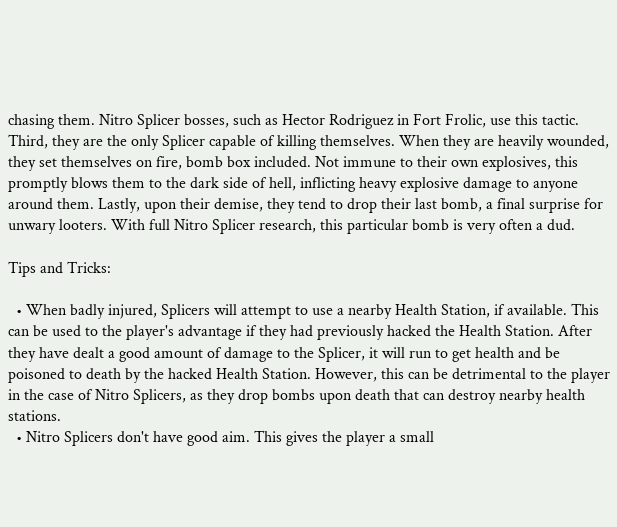chasing them. Nitro Splicer bosses, such as Hector Rodriguez in Fort Frolic, use this tactic. Third, they are the only Splicer capable of killing themselves. When they are heavily wounded, they set themselves on fire, bomb box included. Not immune to their own explosives, this promptly blows them to the dark side of hell, inflicting heavy explosive damage to anyone around them. Lastly, upon their demise, they tend to drop their last bomb, a final surprise for unwary looters. With full Nitro Splicer research, this particular bomb is very often a dud.

Tips and Tricks:

  • When badly injured, Splicers will attempt to use a nearby Health Station, if available. This can be used to the player's advantage if they had previously hacked the Health Station. After they have dealt a good amount of damage to the Splicer, it will run to get health and be poisoned to death by the hacked Health Station. However, this can be detrimental to the player in the case of Nitro Splicers, as they drop bombs upon death that can destroy nearby health stations.
  • Nitro Splicers don't have good aim. This gives the player a small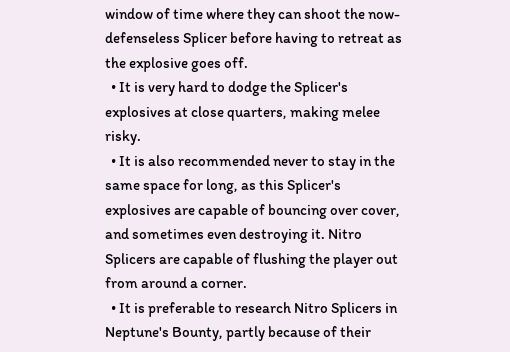window of time where they can shoot the now-defenseless Splicer before having to retreat as the explosive goes off.
  • It is very hard to dodge the Splicer's explosives at close quarters, making melee risky.
  • It is also recommended never to stay in the same space for long, as this Splicer's explosives are capable of bouncing over cover, and sometimes even destroying it. Nitro Splicers are capable of flushing the player out from around a corner.
  • It is preferable to research Nitro Splicers in Neptune's Bounty, partly because of their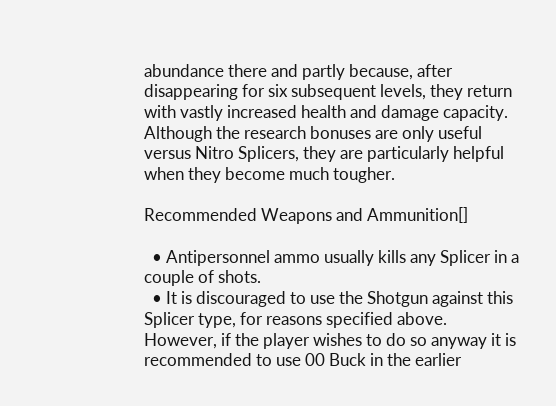abundance there and partly because, after disappearing for six subsequent levels, they return with vastly increased health and damage capacity. Although the research bonuses are only useful versus Nitro Splicers, they are particularly helpful when they become much tougher.

Recommended Weapons and Ammunition[]

  • Antipersonnel ammo usually kills any Splicer in a couple of shots.
  • It is discouraged to use the Shotgun against this Splicer type, for reasons specified above. However, if the player wishes to do so anyway it is recommended to use 00 Buck in the earlier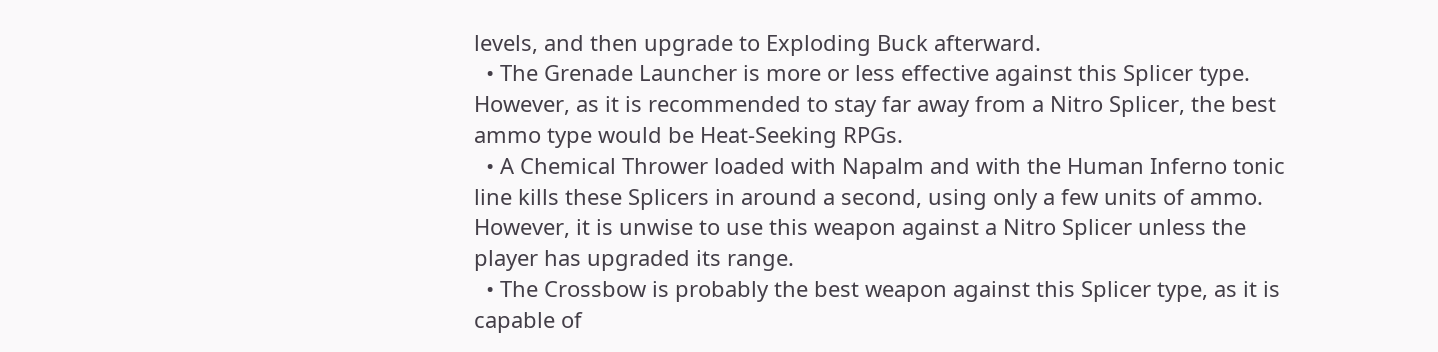levels, and then upgrade to Exploding Buck afterward.
  • The Grenade Launcher is more or less effective against this Splicer type. However, as it is recommended to stay far away from a Nitro Splicer, the best ammo type would be Heat-Seeking RPGs.
  • A Chemical Thrower loaded with Napalm and with the Human Inferno tonic line kills these Splicers in around a second, using only a few units of ammo. However, it is unwise to use this weapon against a Nitro Splicer unless the player has upgraded its range.
  • The Crossbow is probably the best weapon against this Splicer type, as it is capable of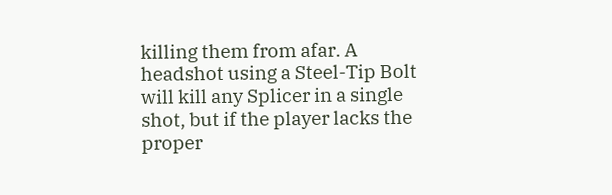killing them from afar. A headshot using a Steel-Tip Bolt will kill any Splicer in a single shot, but if the player lacks the proper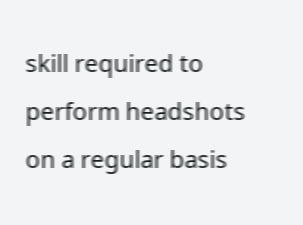skill required to perform headshots on a regular basis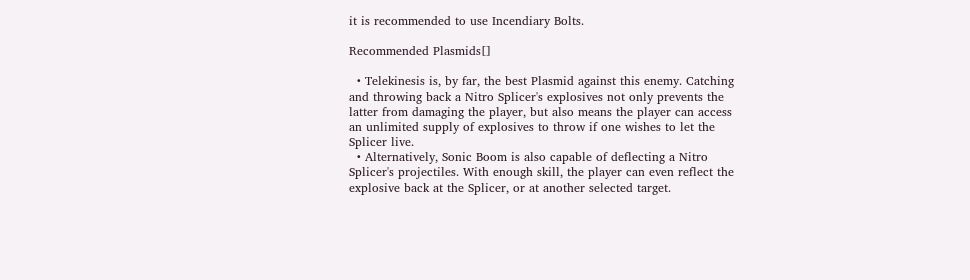it is recommended to use Incendiary Bolts.

Recommended Plasmids[]

  • Telekinesis is, by far, the best Plasmid against this enemy. Catching and throwing back a Nitro Splicer's explosives not only prevents the latter from damaging the player, but also means the player can access an unlimited supply of explosives to throw if one wishes to let the Splicer live.
  • Alternatively, Sonic Boom is also capable of deflecting a Nitro Splicer's projectiles. With enough skill, the player can even reflect the explosive back at the Splicer, or at another selected target.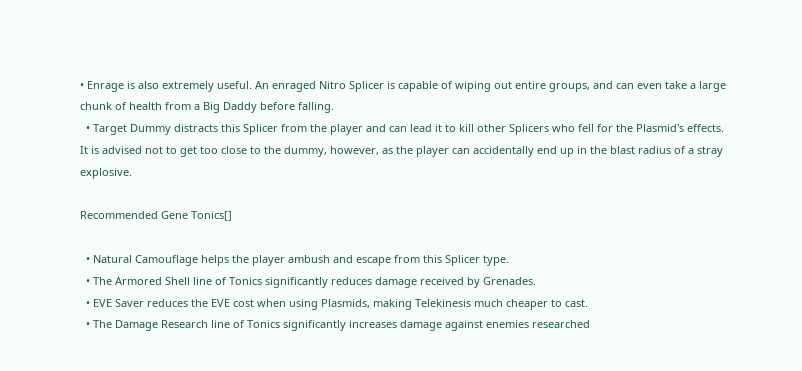• Enrage is also extremely useful. An enraged Nitro Splicer is capable of wiping out entire groups, and can even take a large chunk of health from a Big Daddy before falling.
  • Target Dummy distracts this Splicer from the player and can lead it to kill other Splicers who fell for the Plasmid's effects. It is advised not to get too close to the dummy, however, as the player can accidentally end up in the blast radius of a stray explosive.

Recommended Gene Tonics[]

  • Natural Camouflage helps the player ambush and escape from this Splicer type.
  • The Armored Shell line of Tonics significantly reduces damage received by Grenades.
  • EVE Saver reduces the EVE cost when using Plasmids, making Telekinesis much cheaper to cast.
  • The Damage Research line of Tonics significantly increases damage against enemies researched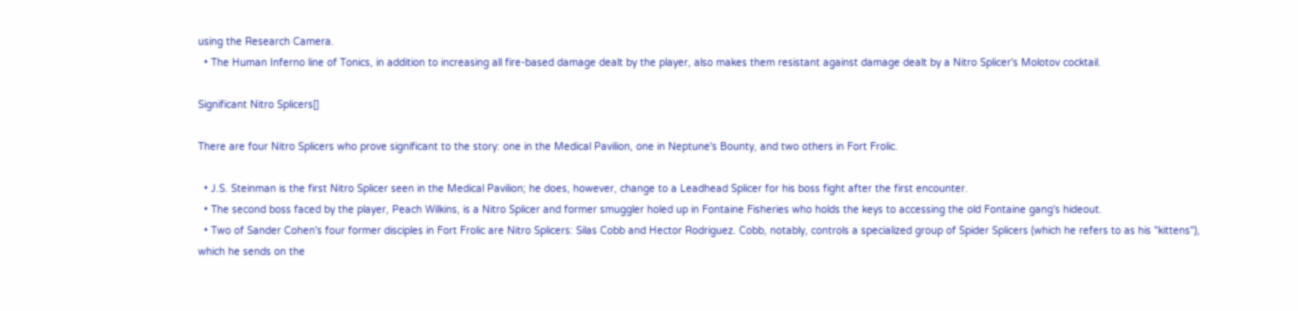using the Research Camera.
  • The Human Inferno line of Tonics, in addition to increasing all fire-based damage dealt by the player, also makes them resistant against damage dealt by a Nitro Splicer's Molotov cocktail.

Significant Nitro Splicers[]

There are four Nitro Splicers who prove significant to the story: one in the Medical Pavilion, one in Neptune's Bounty, and two others in Fort Frolic.

  • J.S. Steinman is the first Nitro Splicer seen in the Medical Pavilion; he does, however, change to a Leadhead Splicer for his boss fight after the first encounter.
  • The second boss faced by the player, Peach Wilkins, is a Nitro Splicer and former smuggler holed up in Fontaine Fisheries who holds the keys to accessing the old Fontaine gang's hideout.
  • Two of Sander Cohen's four former disciples in Fort Frolic are Nitro Splicers: Silas Cobb and Hector Rodriguez. Cobb, notably, controls a specialized group of Spider Splicers (which he refers to as his "kittens"), which he sends on the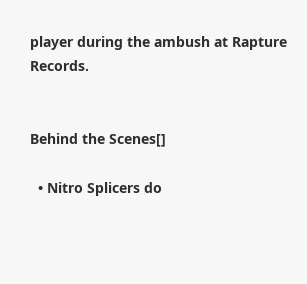player during the ambush at Rapture Records.


Behind the Scenes[]

  • Nitro Splicers do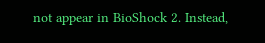not appear in BioShock 2. Instead,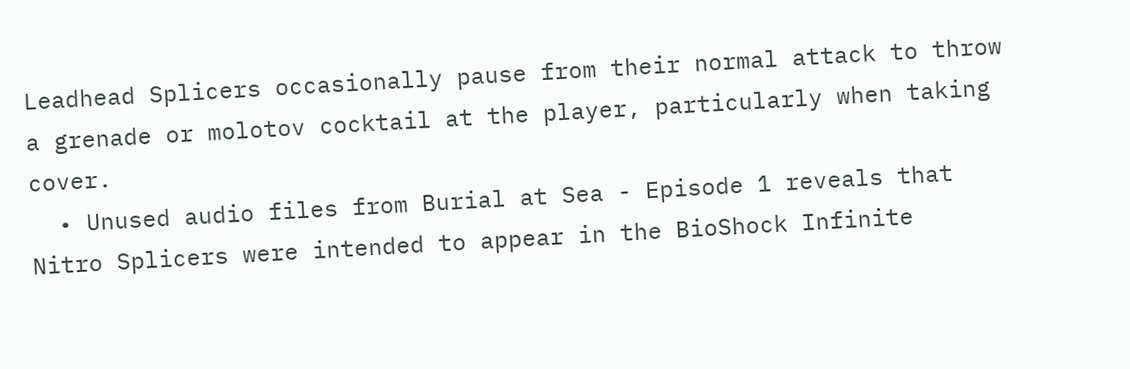Leadhead Splicers occasionally pause from their normal attack to throw a grenade or molotov cocktail at the player, particularly when taking cover.
  • Unused audio files from Burial at Sea - Episode 1 reveals that Nitro Splicers were intended to appear in the BioShock Infinite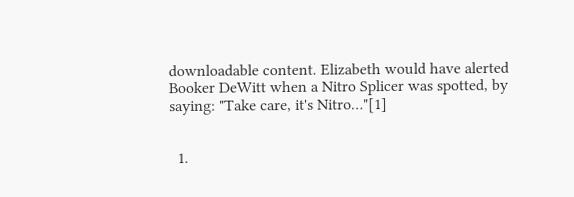downloadable content. Elizabeth would have alerted Booker DeWitt when a Nitro Splicer was spotted, by saying: "Take care, it's Nitro…"[1]


  1.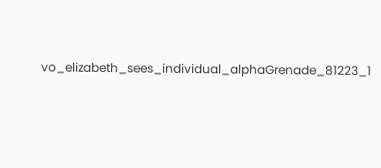vo_elizabeth_sees_individual_alphaGrenade_81223_1